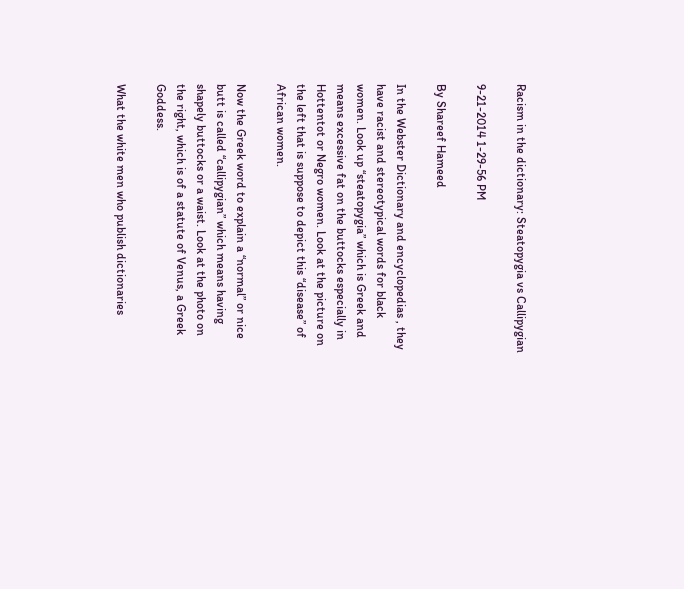Racism in the dictionary: Steatopygia vs Callipygian

9-21-2014 1-29-56 PM

By Shareef Hameed

In the Webster Dictionary and encyclopedias , they have racist and stereotypical words for black women. Look up “steatopygia” which is Greek and means excessive fat on the buttocks especially in Hottentot or Negro women. Look at the picture on the left that is suppose to depict this “disease” of African women.

Now the Greek word to explain a “normal” or nice butt is called “callipygian” which means having shapely buttocks or a waist. Look at the photo on the right, which is of a statute of Venus, a Greek Goddess.

What the white men who publish dictionaries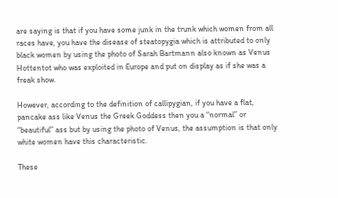are saying is that if you have some junk in the trunk which women from all races have, you have the disease of steatopygia which is attributed to only black women by using the photo of Sarah Bartmann also known as Venus Hottentot who was exploited in Europe and put on display as if she was a freak show.

However, according to the definition of callipygian, if you have a flat, pancake ass like Venus the Greek Goddess then you a “normal” or “beautiful” ass but by using the photo of Venus, the assumption is that only white women have this characteristic.

These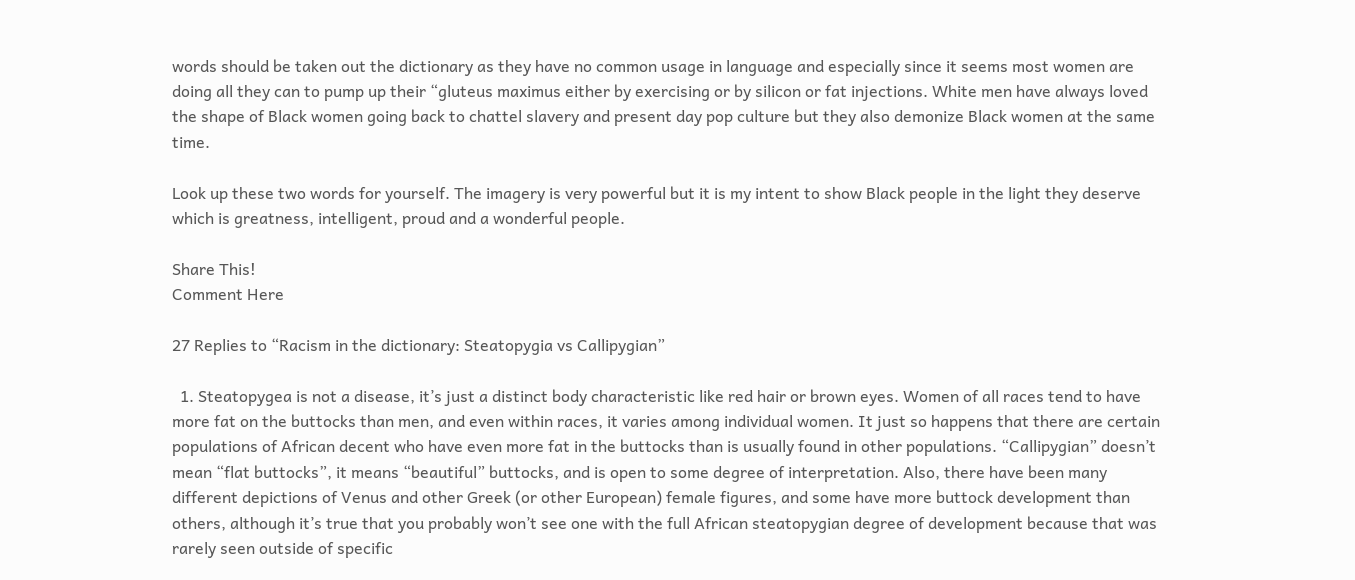words should be taken out the dictionary as they have no common usage in language and especially since it seems most women are doing all they can to pump up their “gluteus maximus either by exercising or by silicon or fat injections. White men have always loved the shape of Black women going back to chattel slavery and present day pop culture but they also demonize Black women at the same time.

Look up these two words for yourself. The imagery is very powerful but it is my intent to show Black people in the light they deserve which is greatness, intelligent, proud and a wonderful people.

Share This!
Comment Here

27 Replies to “Racism in the dictionary: Steatopygia vs Callipygian”

  1. Steatopygea is not a disease, it’s just a distinct body characteristic like red hair or brown eyes. Women of all races tend to have more fat on the buttocks than men, and even within races, it varies among individual women. It just so happens that there are certain populations of African decent who have even more fat in the buttocks than is usually found in other populations. “Callipygian” doesn’t mean “flat buttocks”, it means “beautiful” buttocks, and is open to some degree of interpretation. Also, there have been many different depictions of Venus and other Greek (or other European) female figures, and some have more buttock development than others, although it’s true that you probably won’t see one with the full African steatopygian degree of development because that was rarely seen outside of specific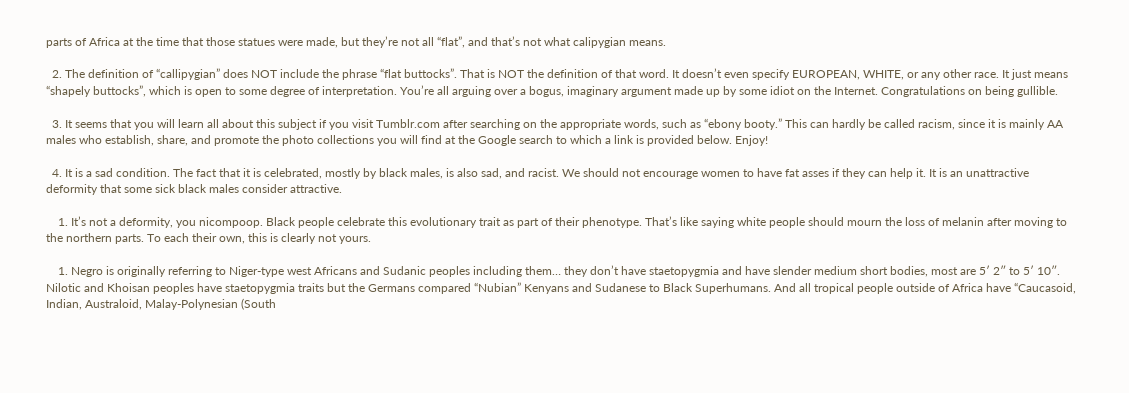parts of Africa at the time that those statues were made, but they’re not all “flat”, and that’s not what calipygian means.

  2. The definition of “callipygian” does NOT include the phrase “flat buttocks”. That is NOT the definition of that word. It doesn’t even specify EUROPEAN, WHITE, or any other race. It just means “shapely buttocks”, which is open to some degree of interpretation. You’re all arguing over a bogus, imaginary argument made up by some idiot on the Internet. Congratulations on being gullible.

  3. It seems that you will learn all about this subject if you visit Tumblr.com after searching on the appropriate words, such as “ebony booty.” This can hardly be called racism, since it is mainly AA males who establish, share, and promote the photo collections you will find at the Google search to which a link is provided below. Enjoy!

  4. It is a sad condition. The fact that it is celebrated, mostly by black males, is also sad, and racist. We should not encourage women to have fat asses if they can help it. It is an unattractive deformity that some sick black males consider attractive.

    1. It’s not a deformity, you nicompoop. Black people celebrate this evolutionary trait as part of their phenotype. That’s like saying white people should mourn the loss of melanin after moving to the northern parts. To each their own, this is clearly not yours.

    1. Negro is originally referring to Niger-type west Africans and Sudanic peoples including them… they don’t have staetopygmia and have slender medium short bodies, most are 5′ 2″ to 5′ 10″. Nilotic and Khoisan peoples have staetopygmia traits but the Germans compared “Nubian” Kenyans and Sudanese to Black Superhumans. And all tropical people outside of Africa have “Caucasoid, Indian, Australoid, Malay-Polynesian (South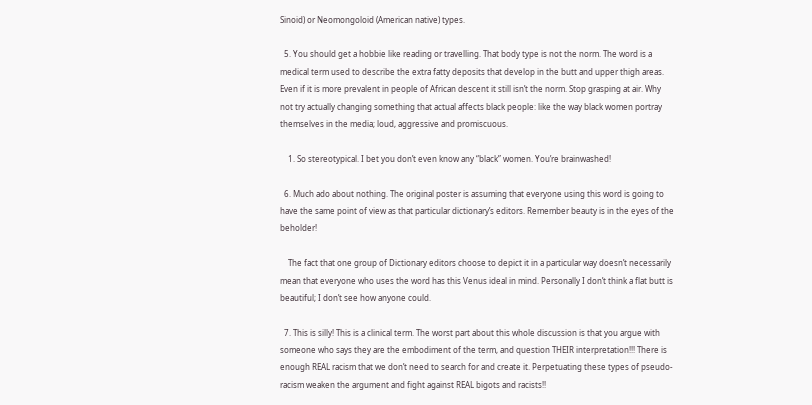Sinoid) or Neomongoloid (American native) types.

  5. You should get a hobbie like reading or travelling. That body type is not the norm. The word is a medical term used to describe the extra fatty deposits that develop in the butt and upper thigh areas. Even if it is more prevalent in people of African descent it still isn’t the norm. Stop grasping at air. Why not try actually changing something that actual affects black people: like the way black women portray themselves in the media; loud, aggressive and promiscuous.

    1. So stereotypical. I bet you don’t even know any “black” women. You’re brainwashed!

  6. Much ado about nothing. The original poster is assuming that everyone using this word is going to have the same point of view as that particular dictionary’s editors. Remember beauty is in the eyes of the beholder!

    The fact that one group of Dictionary editors choose to depict it in a particular way doesn’t necessarily mean that everyone who uses the word has this Venus ideal in mind. Personally I don’t think a flat butt is beautiful; I don’t see how anyone could.

  7. This is silly! This is a clinical term. The worst part about this whole discussion is that you argue with someone who says they are the embodiment of the term, and question THEIR interpretation!!! There is enough REAL racism that we don’t need to search for and create it. Perpetuating these types of pseudo-racism weaken the argument and fight against REAL bigots and racists!!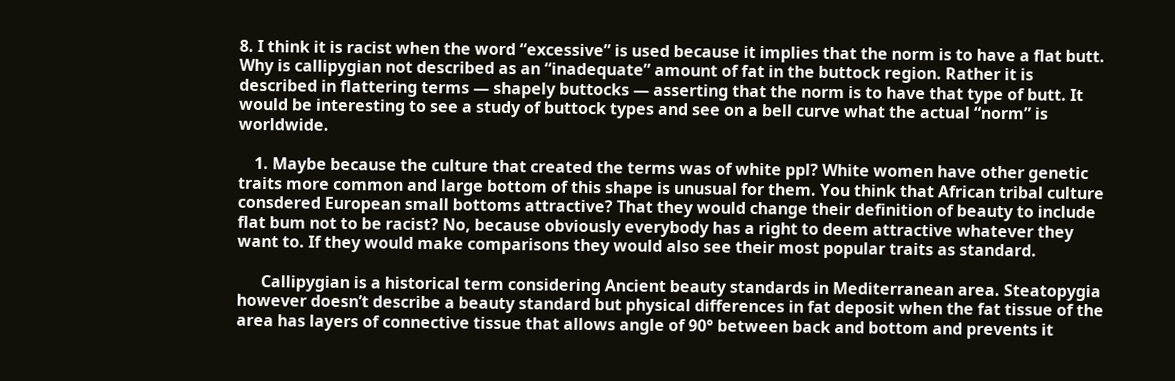8. I think it is racist when the word “excessive” is used because it implies that the norm is to have a flat butt. Why is callipygian not described as an “inadequate” amount of fat in the buttock region. Rather it is described in flattering terms — shapely buttocks — asserting that the norm is to have that type of butt. It would be interesting to see a study of buttock types and see on a bell curve what the actual “norm” is worldwide.

    1. Maybe because the culture that created the terms was of white ppl? White women have other genetic traits more common and large bottom of this shape is unusual for them. You think that African tribal culture consdered European small bottoms attractive? That they would change their definition of beauty to include flat bum not to be racist? No, because obviously everybody has a right to deem attractive whatever they want to. If they would make comparisons they would also see their most popular traits as standard.

      Callipygian is a historical term considering Ancient beauty standards in Mediterranean area. Steatopygia however doesn’t describe a beauty standard but physical differences in fat deposit when the fat tissue of the area has layers of connective tissue that allows angle of 90° between back and bottom and prevents it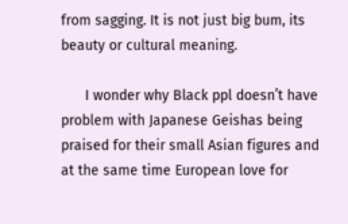from sagging. It is not just big bum, its beauty or cultural meaning.

      I wonder why Black ppl doesn’t have problem with Japanese Geishas being praised for their small Asian figures and at the same time European love for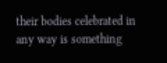their bodies celebrated in any way is something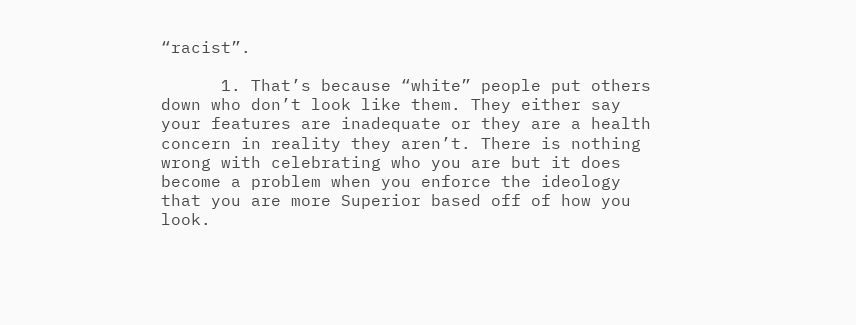“racist”.

      1. That’s because “white” people put others down who don’t look like them. They either say your features are inadequate or they are a health concern in reality they aren’t. There is nothing wrong with celebrating who you are but it does become a problem when you enforce the ideology that you are more Superior based off of how you look.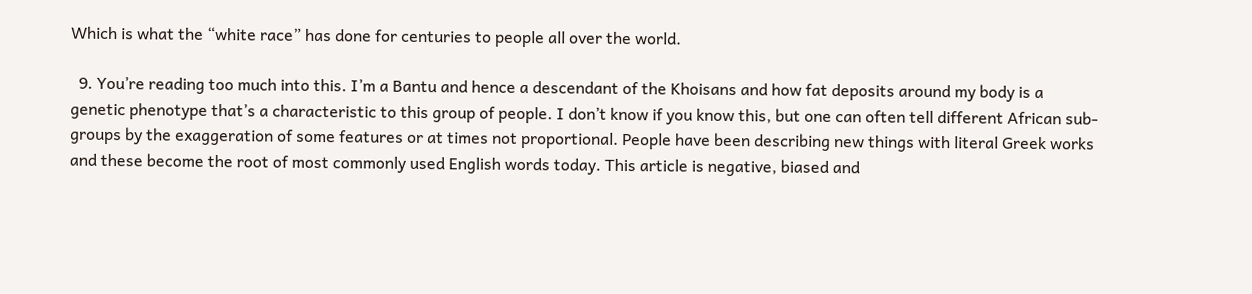Which is what the “white race” has done for centuries to people all over the world.

  9. You’re reading too much into this. I’m a Bantu and hence a descendant of the Khoisans and how fat deposits around my body is a genetic phenotype that’s a characteristic to this group of people. I don’t know if you know this, but one can often tell different African sub-groups by the exaggeration of some features or at times not proportional. People have been describing new things with literal Greek works and these become the root of most commonly used English words today. This article is negative, biased and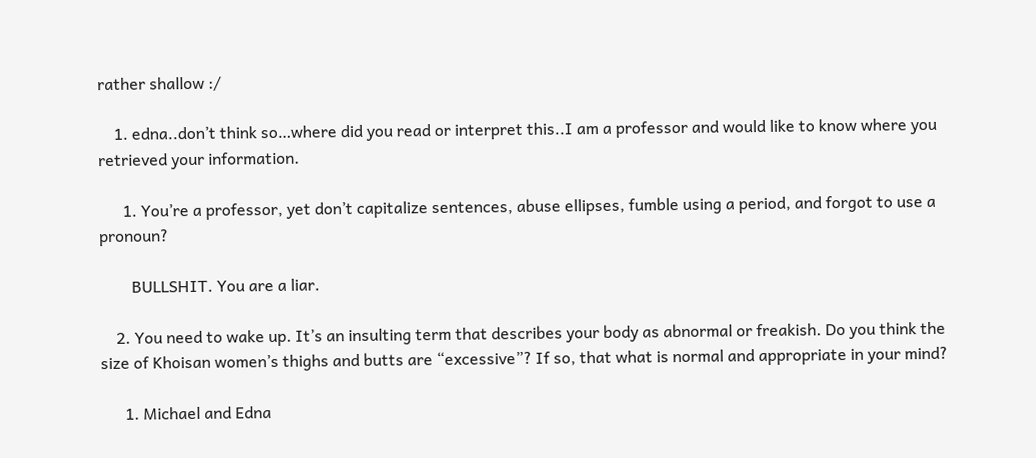rather shallow :/

    1. edna..don’t think so…where did you read or interpret this..I am a professor and would like to know where you retrieved your information.

      1. You’re a professor, yet don’t capitalize sentences, abuse ellipses, fumble using a period, and forgot to use a pronoun?

        BULLSHIT. You are a liar.

    2. You need to wake up. It’s an insulting term that describes your body as abnormal or freakish. Do you think the size of Khoisan women’s thighs and butts are “excessive”? If so, that what is normal and appropriate in your mind?

      1. Michael and Edna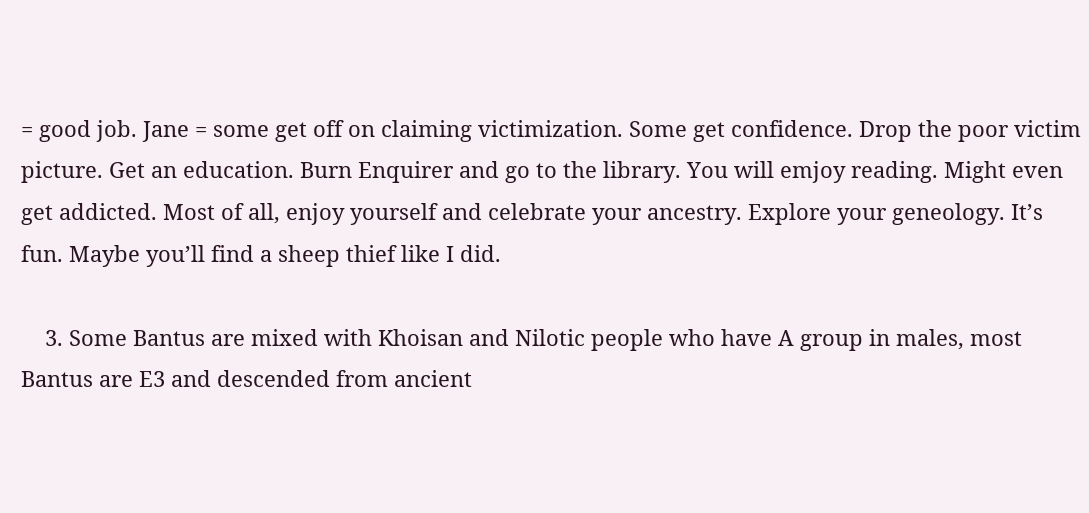= good job. Jane = some get off on claiming victimization. Some get confidence. Drop the poor victim picture. Get an education. Burn Enquirer and go to the library. You will emjoy reading. Might even get addicted. Most of all, enjoy yourself and celebrate your ancestry. Explore your geneology. It’s fun. Maybe you’ll find a sheep thief like I did.

    3. Some Bantus are mixed with Khoisan and Nilotic people who have A group in males, most Bantus are E3 and descended from ancient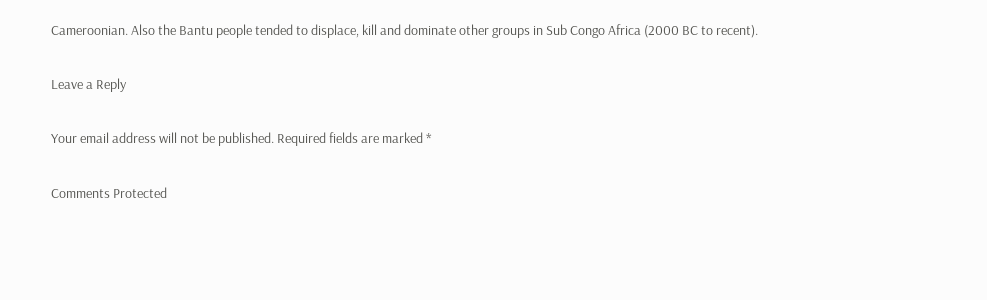Cameroonian. Also the Bantu people tended to displace, kill and dominate other groups in Sub Congo Africa (2000 BC to recent).

Leave a Reply

Your email address will not be published. Required fields are marked *

Comments Protected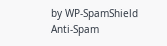by WP-SpamShield Anti-Spam